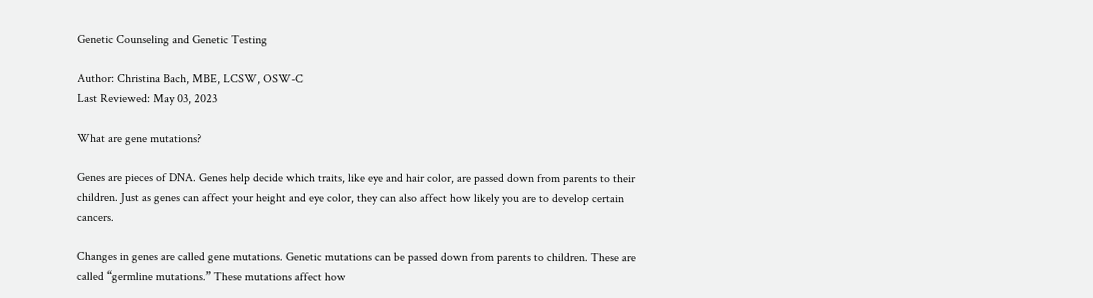Genetic Counseling and Genetic Testing

Author: Christina Bach, MBE, LCSW, OSW-C
Last Reviewed: May 03, 2023

What are gene mutations?

Genes are pieces of DNA. Genes help decide which traits, like eye and hair color, are passed down from parents to their children. Just as genes can affect your height and eye color, they can also affect how likely you are to develop certain cancers.

Changes in genes are called gene mutations. Genetic mutations can be passed down from parents to children. These are called “germline mutations.” These mutations affect how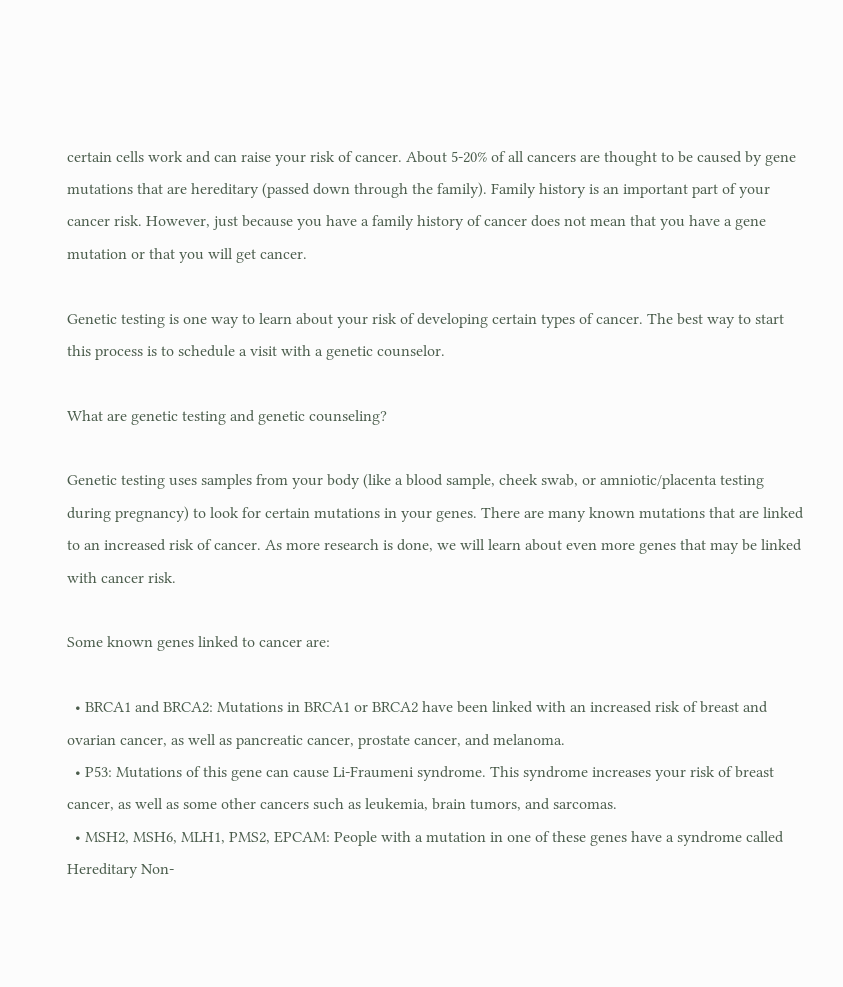certain cells work and can raise your risk of cancer. About 5-20% of all cancers are thought to be caused by gene mutations that are hereditary (passed down through the family). Family history is an important part of your cancer risk. However, just because you have a family history of cancer does not mean that you have a gene mutation or that you will get cancer.

Genetic testing is one way to learn about your risk of developing certain types of cancer. The best way to start this process is to schedule a visit with a genetic counselor.

What are genetic testing and genetic counseling?

Genetic testing uses samples from your body (like a blood sample, cheek swab, or amniotic/placenta testing during pregnancy) to look for certain mutations in your genes. There are many known mutations that are linked to an increased risk of cancer. As more research is done, we will learn about even more genes that may be linked with cancer risk.

Some known genes linked to cancer are:

  • BRCA1 and BRCA2: Mutations in BRCA1 or BRCA2 have been linked with an increased risk of breast and ovarian cancer, as well as pancreatic cancer, prostate cancer, and melanoma.
  • P53: Mutations of this gene can cause Li-Fraumeni syndrome. This syndrome increases your risk of breast cancer, as well as some other cancers such as leukemia, brain tumors, and sarcomas.
  • MSH2, MSH6, MLH1, PMS2, EPCAM: People with a mutation in one of these genes have a syndrome called Hereditary Non-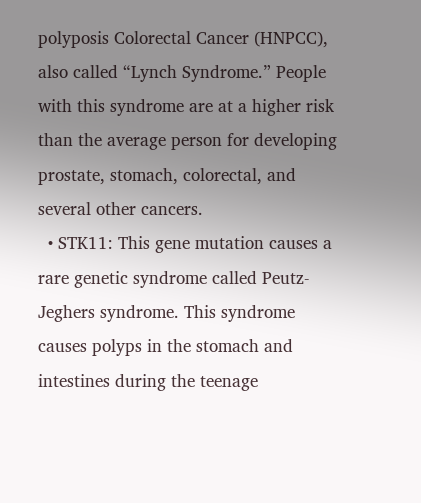polyposis Colorectal Cancer (HNPCC), also called “Lynch Syndrome.” People with this syndrome are at a higher risk than the average person for developing prostate, stomach, colorectal, and several other cancers.
  • STK11: This gene mutation causes a rare genetic syndrome called Peutz-Jeghers syndrome. This syndrome causes polyps in the stomach and intestines during the teenage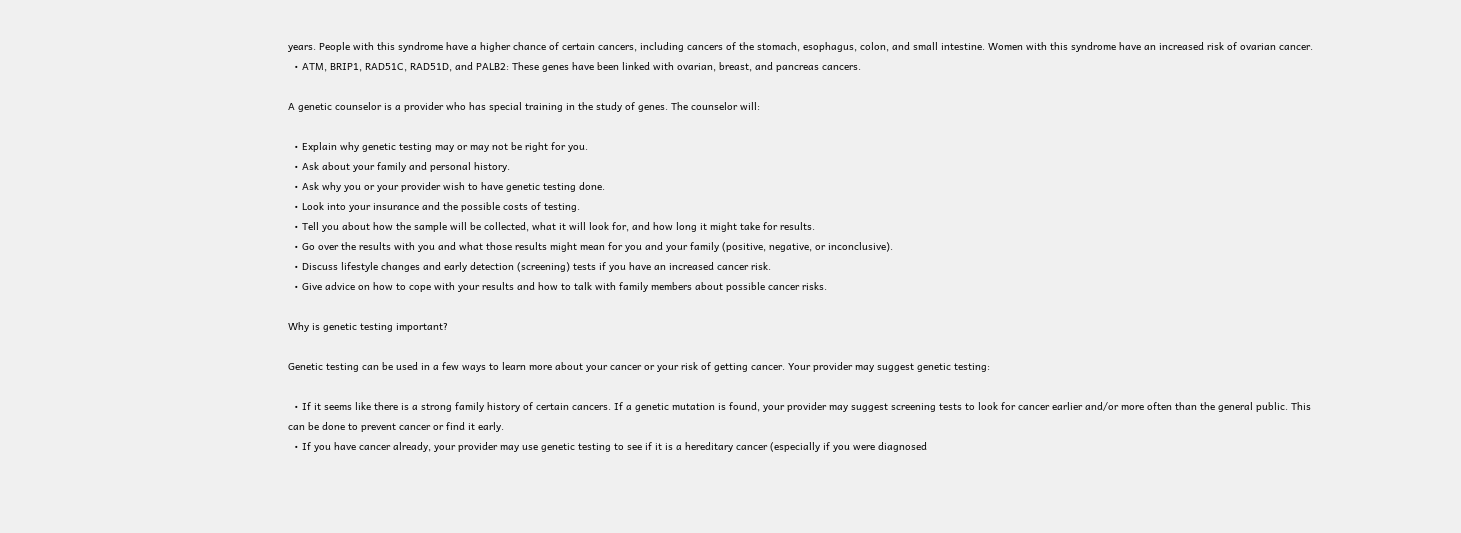years. People with this syndrome have a higher chance of certain cancers, including cancers of the stomach, esophagus, colon, and small intestine. Women with this syndrome have an increased risk of ovarian cancer.
  • ATM, BRIP1, RAD51C, RAD51D, and PALB2: These genes have been linked with ovarian, breast, and pancreas cancers.

A genetic counselor is a provider who has special training in the study of genes. The counselor will:

  • Explain why genetic testing may or may not be right for you.
  • Ask about your family and personal history.
  • Ask why you or your provider wish to have genetic testing done.
  • Look into your insurance and the possible costs of testing.
  • Tell you about how the sample will be collected, what it will look for, and how long it might take for results.
  • Go over the results with you and what those results might mean for you and your family (positive, negative, or inconclusive).
  • Discuss lifestyle changes and early detection (screening) tests if you have an increased cancer risk.
  • Give advice on how to cope with your results and how to talk with family members about possible cancer risks.

Why is genetic testing important?

Genetic testing can be used in a few ways to learn more about your cancer or your risk of getting cancer. Your provider may suggest genetic testing:

  • If it seems like there is a strong family history of certain cancers. If a genetic mutation is found, your provider may suggest screening tests to look for cancer earlier and/or more often than the general public. This can be done to prevent cancer or find it early.
  • If you have cancer already, your provider may use genetic testing to see if it is a hereditary cancer (especially if you were diagnosed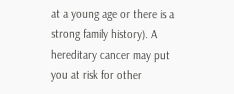at a young age or there is a strong family history). A hereditary cancer may put you at risk for other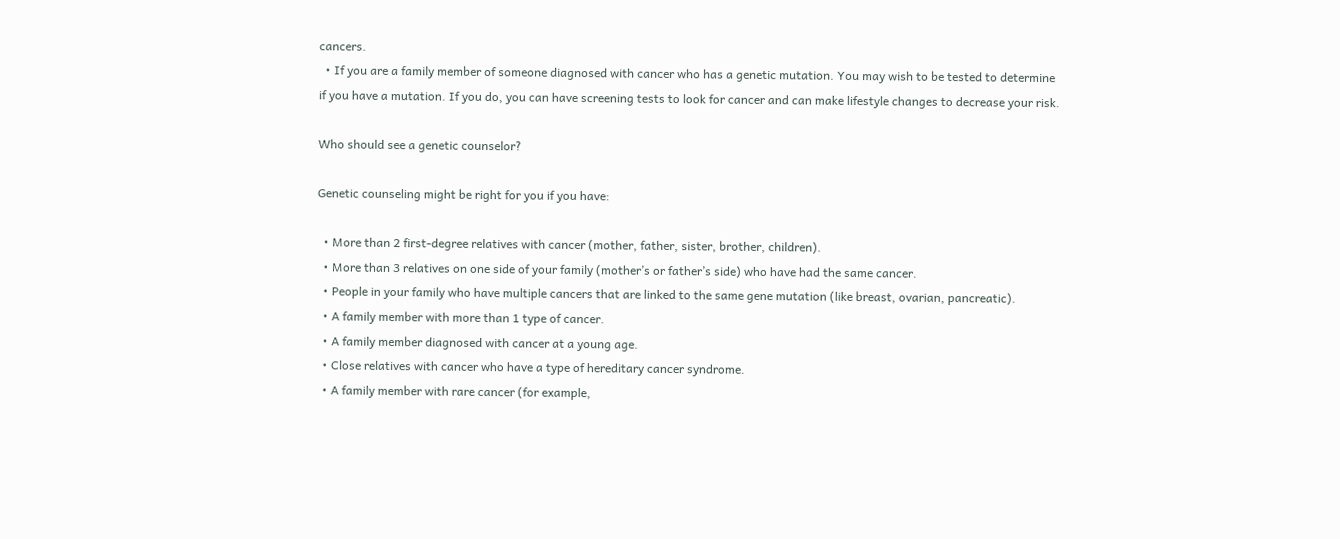cancers.
  • If you are a family member of someone diagnosed with cancer who has a genetic mutation. You may wish to be tested to determine if you have a mutation. If you do, you can have screening tests to look for cancer and can make lifestyle changes to decrease your risk.

Who should see a genetic counselor?

Genetic counseling might be right for you if you have:

  • More than 2 first-degree relatives with cancer (mother, father, sister, brother, children).
  • More than 3 relatives on one side of your family (mother’s or father’s side) who have had the same cancer.
  • People in your family who have multiple cancers that are linked to the same gene mutation (like breast, ovarian, pancreatic).
  • A family member with more than 1 type of cancer.
  • A family member diagnosed with cancer at a young age.
  • Close relatives with cancer who have a type of hereditary cancer syndrome.
  • A family member with rare cancer (for example,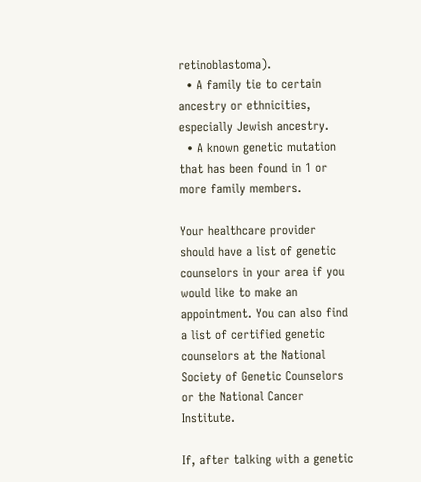retinoblastoma).
  • A family tie to certain ancestry or ethnicities, especially Jewish ancestry.
  • A known genetic mutation that has been found in 1 or more family members.

Your healthcare provider should have a list of genetic counselors in your area if you would like to make an appointment. You can also find a list of certified genetic counselors at the National Society of Genetic Counselors or the National Cancer Institute.

If, after talking with a genetic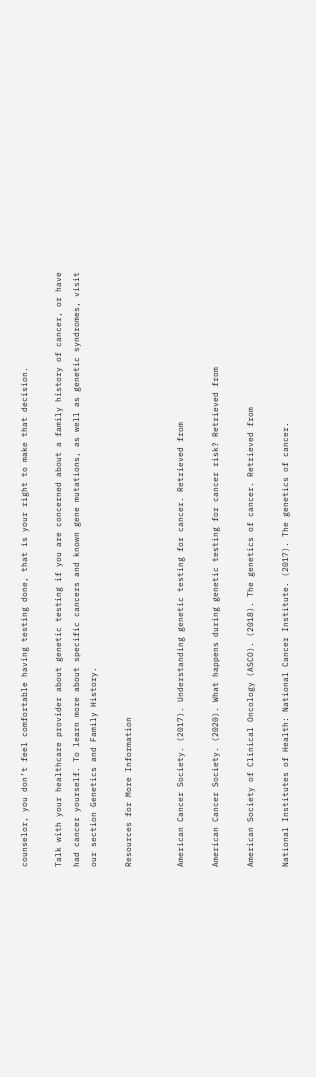counselor, you don’t feel comfortable having testing done, that is your right to make that decision.

Talk with your healthcare provider about genetic testing if you are concerned about a family history of cancer, or have had cancer yourself. To learn more about specific cancers and known gene mutations, as well as genetic syndromes, visit our section Genetics and Family History.

Resources for More Information


American Cancer Society. (2017). Understanding genetic testing for cancer. Retrieved from

American Cancer Society. (2020). What happens during genetic testing for cancer risk? Retrieved from

American Society of Clinical Oncology (ASCO). (2018). The genetics of cancer. Retrieved from

National Institutes of Health: National Cancer Institute. (2017). The genetics of cancer.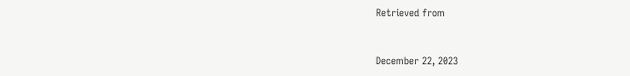Retrieved from


December 22, 2023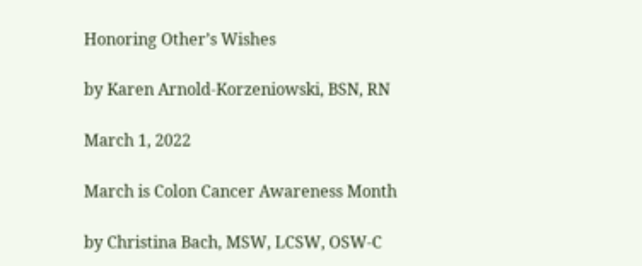Honoring Other’s Wishes

by Karen Arnold-Korzeniowski, BSN, RN

March 1, 2022

March is Colon Cancer Awareness Month

by Christina Bach, MSW, LCSW, OSW-C